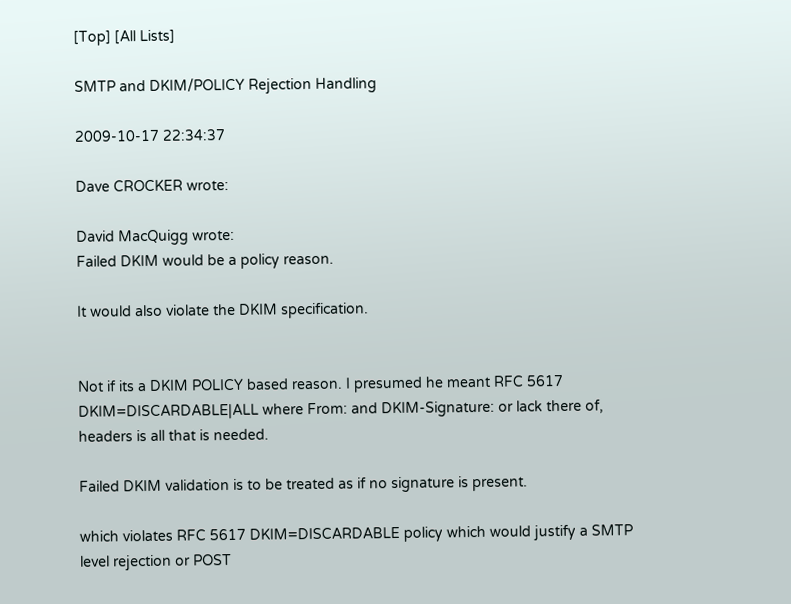[Top] [All Lists]

SMTP and DKIM/POLICY Rejection Handling

2009-10-17 22:34:37

Dave CROCKER wrote:

David MacQuigg wrote:
Failed DKIM would be a policy reason.

It would also violate the DKIM specification.


Not if its a DKIM POLICY based reason. I presumed he meant RFC 5617 DKIM=DISCARDABLE|ALL where From: and DKIM-Signature: or lack there of, headers is all that is needed.

Failed DKIM validation is to be treated as if no signature is present.

which violates RFC 5617 DKIM=DISCARDABLE policy which would justify a SMTP level rejection or POST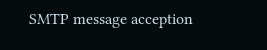SMTP message acception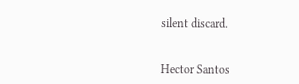silent discard.


Hector Santos